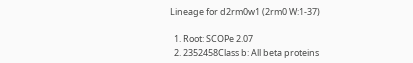Lineage for d2rm0w1 (2rm0 W:1-37)

  1. Root: SCOPe 2.07
  2. 2352458Class b: All beta proteins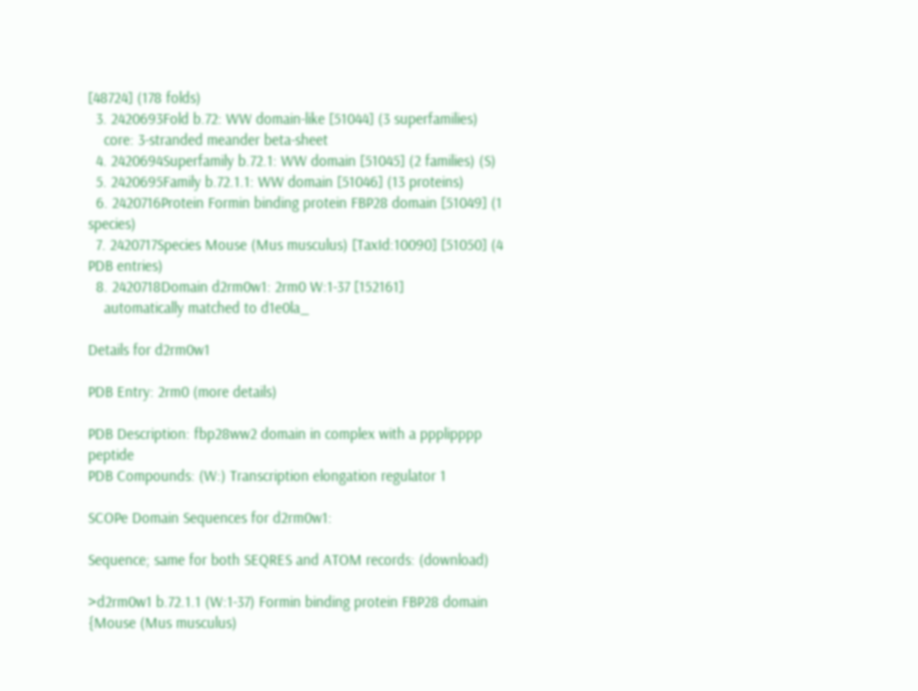[48724] (178 folds)
  3. 2420693Fold b.72: WW domain-like [51044] (3 superfamilies)
    core: 3-stranded meander beta-sheet
  4. 2420694Superfamily b.72.1: WW domain [51045] (2 families) (S)
  5. 2420695Family b.72.1.1: WW domain [51046] (13 proteins)
  6. 2420716Protein Formin binding protein FBP28 domain [51049] (1 species)
  7. 2420717Species Mouse (Mus musculus) [TaxId:10090] [51050] (4 PDB entries)
  8. 2420718Domain d2rm0w1: 2rm0 W:1-37 [152161]
    automatically matched to d1e0la_

Details for d2rm0w1

PDB Entry: 2rm0 (more details)

PDB Description: fbp28ww2 domain in complex with a ppplipppp peptide
PDB Compounds: (W:) Transcription elongation regulator 1

SCOPe Domain Sequences for d2rm0w1:

Sequence; same for both SEQRES and ATOM records: (download)

>d2rm0w1 b.72.1.1 (W:1-37) Formin binding protein FBP28 domain {Mouse (Mus musculus)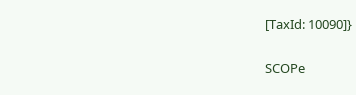[TaxId: 10090]}

SCOPe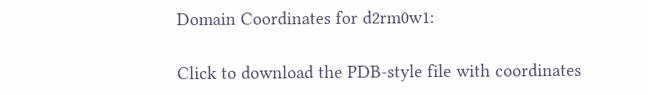Domain Coordinates for d2rm0w1:

Click to download the PDB-style file with coordinates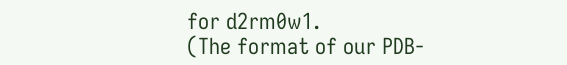for d2rm0w1.
(The format of our PDB-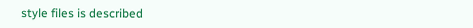style files is described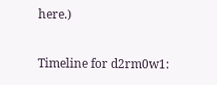here.)

Timeline for d2rm0w1: